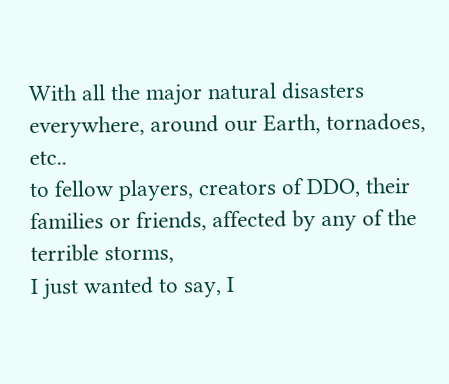With all the major natural disasters everywhere, around our Earth, tornadoes, etc..
to fellow players, creators of DDO, their families or friends, affected by any of the terrible storms,
I just wanted to say, I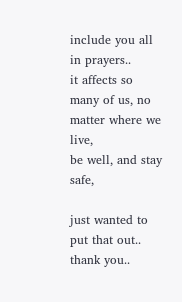include you all in prayers..
it affects so many of us, no matter where we live,
be well, and stay safe,

just wanted to put that out..
thank you..